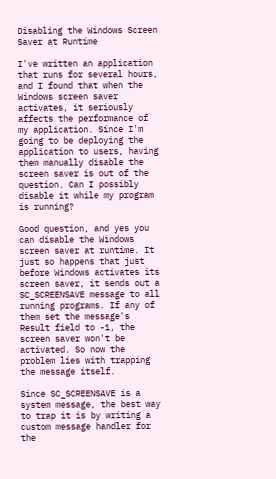Disabling the Windows Screen Saver at Runtime

I've written an application that runs for several hours, and I found that when the Windows screen saver activates, it seriously affects the performance of my application. Since I'm going to be deploying the application to users, having them manually disable the screen saver is out of the question. Can I possibly disable it while my program is running?

Good question, and yes you can disable the Windows screen saver at runtime. It just so happens that just before Windows activates its screen saver, it sends out a SC_SCREENSAVE message to all running programs. If any of them set the message's Result field to -1, the screen saver won't be activated. So now the problem lies with trapping the message itself.

Since SC_SCREENSAVE is a system message, the best way to trap it is by writing a custom message handler for the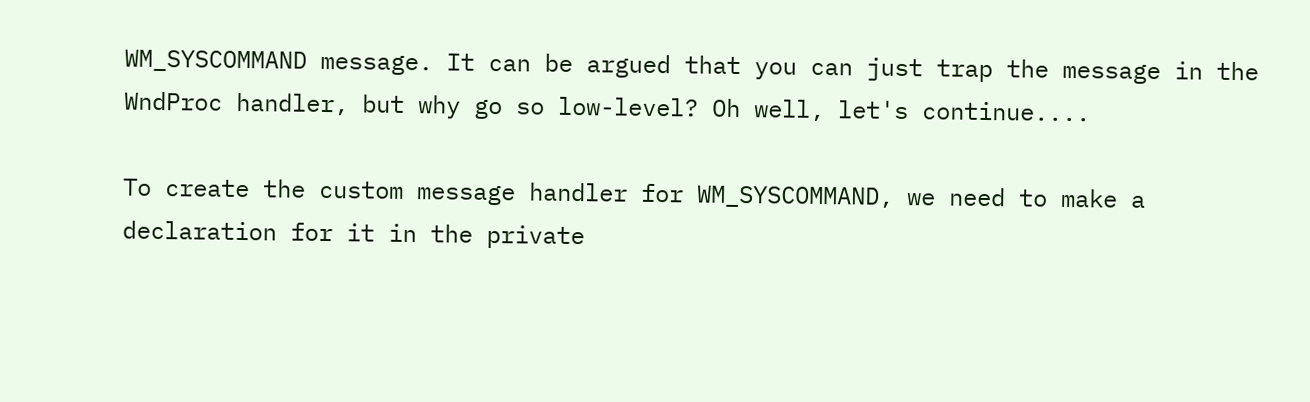WM_SYSCOMMAND message. It can be argued that you can just trap the message in the WndProc handler, but why go so low-level? Oh well, let's continue....

To create the custom message handler for WM_SYSCOMMAND, we need to make a declaration for it in the private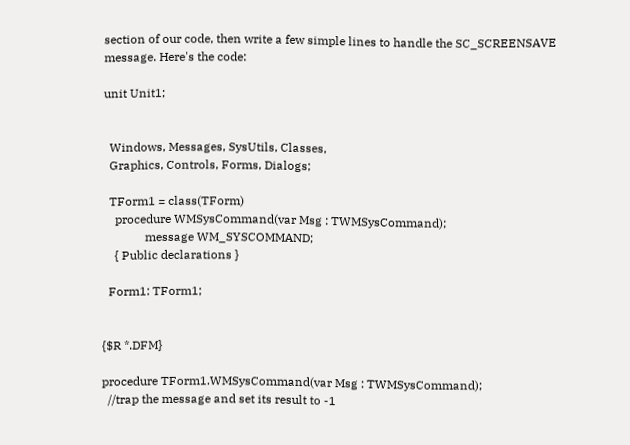section of our code, then write a few simple lines to handle the SC_SCREENSAVE message. Here's the code:

unit Unit1;


  Windows, Messages, SysUtils, Classes,
  Graphics, Controls, Forms, Dialogs;

  TForm1 = class(TForm)
    procedure WMSysCommand(var Msg : TWMSysCommand);
              message WM_SYSCOMMAND;
    { Public declarations }

  Form1: TForm1;


{$R *.DFM}

procedure TForm1.WMSysCommand(var Msg : TWMSysCommand);
  //trap the message and set its result to -1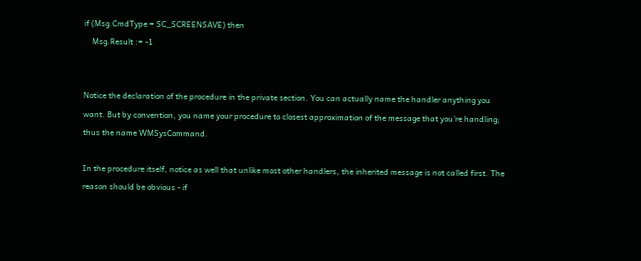if (Msg.CmdType = SC_SCREENSAVE) then
    Msg.Result := -1


Notice the declaration of the procedure in the private section. You can actually name the handler anything you want. But by convention, you name your procedure to closest approximation of the message that you're handling; thus the name WMSysCommand.

In the procedure itself, notice as well that unlike most other handlers, the inherited message is not called first. The reason should be obvious - if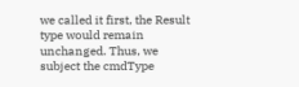we called it first, the Result type would remain unchanged. Thus, we subject the cmdType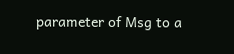parameter of Msg to a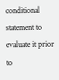conditional statement to evaluate it prior to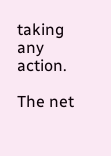taking any action.

The net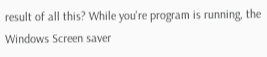result of all this? While you're program is running, the Windows Screen saver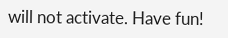will not activate. Have fun!